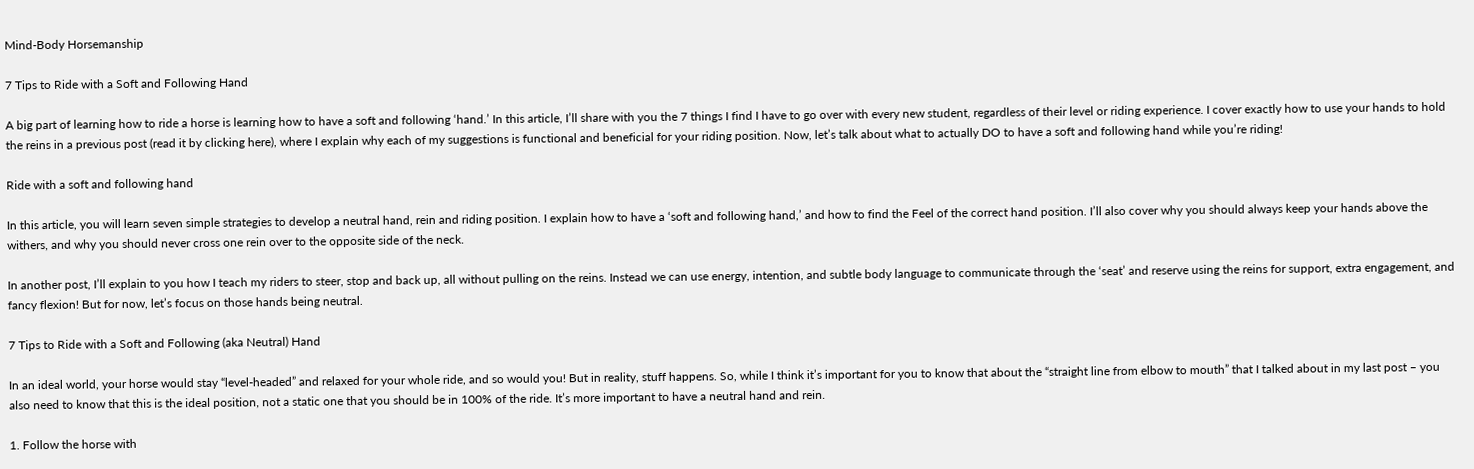Mind-Body Horsemanship

7 Tips to Ride with a Soft and Following Hand

A big part of learning how to ride a horse is learning how to have a soft and following ‘hand.’ In this article, I’ll share with you the 7 things I find I have to go over with every new student, regardless of their level or riding experience. I cover exactly how to use your hands to hold the reins in a previous post (read it by clicking here), where I explain why each of my suggestions is functional and beneficial for your riding position. Now, let’s talk about what to actually DO to have a soft and following hand while you’re riding!

Ride with a soft and following hand

In this article, you will learn seven simple strategies to develop a neutral hand, rein and riding position. I explain how to have a ‘soft and following hand,’ and how to find the Feel of the correct hand position. I’ll also cover why you should always keep your hands above the withers, and why you should never cross one rein over to the opposite side of the neck.

In another post, I’ll explain to you how I teach my riders to steer, stop and back up, all without pulling on the reins. Instead we can use energy, intention, and subtle body language to communicate through the ‘seat’ and reserve using the reins for support, extra engagement, and fancy flexion! But for now, let’s focus on those hands being neutral.

7 Tips to Ride with a Soft and Following (aka Neutral) Hand

In an ideal world, your horse would stay “level-headed” and relaxed for your whole ride, and so would you! But in reality, stuff happens. So, while I think it’s important for you to know that about the “straight line from elbow to mouth” that I talked about in my last post – you also need to know that this is the ideal position, not a static one that you should be in 100% of the ride. It’s more important to have a neutral hand and rein.

1. Follow the horse with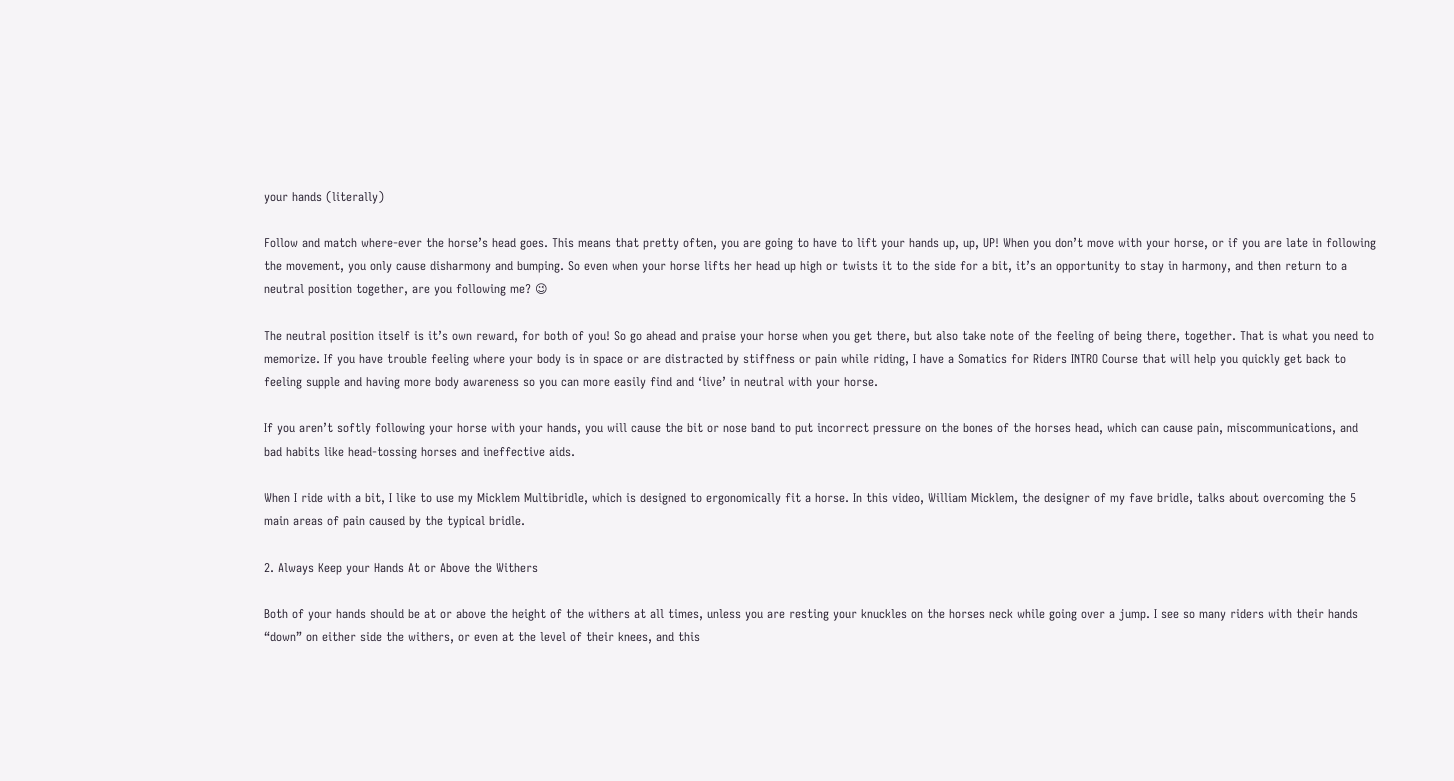your hands (literally)

Follow and match where-ever the horse’s head goes. This means that pretty often, you are going to have to lift your hands up, up, UP! When you don’t move with your horse, or if you are late in following the movement, you only cause disharmony and bumping. So even when your horse lifts her head up high or twists it to the side for a bit, it’s an opportunity to stay in harmony, and then return to a neutral position together, are you following me? 😉

The neutral position itself is it’s own reward, for both of you! So go ahead and praise your horse when you get there, but also take note of the feeling of being there, together. That is what you need to memorize. If you have trouble feeling where your body is in space or are distracted by stiffness or pain while riding, I have a Somatics for Riders INTRO Course that will help you quickly get back to feeling supple and having more body awareness so you can more easily find and ‘live’ in neutral with your horse.

If you aren’t softly following your horse with your hands, you will cause the bit or nose band to put incorrect pressure on the bones of the horses head, which can cause pain, miscommunications, and bad habits like head-tossing horses and ineffective aids.

When I ride with a bit, I like to use my Micklem Multibridle, which is designed to ergonomically fit a horse. In this video, William Micklem, the designer of my fave bridle, talks about overcoming the 5 main areas of pain caused by the typical bridle.

2. Always Keep your Hands At or Above the Withers

Both of your hands should be at or above the height of the withers at all times, unless you are resting your knuckles on the horses neck while going over a jump. I see so many riders with their hands “down” on either side the withers, or even at the level of their knees, and this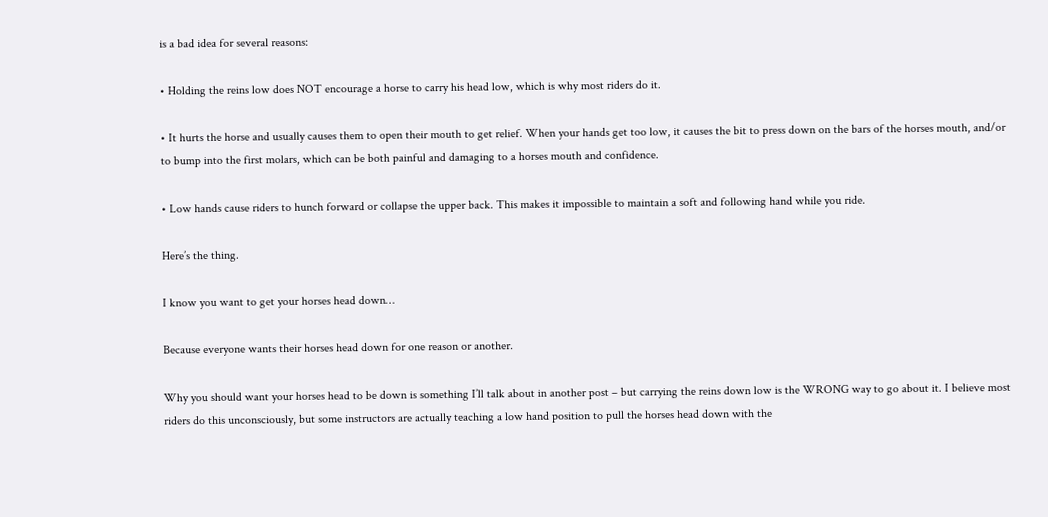is a bad idea for several reasons:

• Holding the reins low does NOT encourage a horse to carry his head low, which is why most riders do it.

• It hurts the horse and usually causes them to open their mouth to get relief. When your hands get too low, it causes the bit to press down on the bars of the horses mouth, and/or to bump into the first molars, which can be both painful and damaging to a horses mouth and confidence.

• Low hands cause riders to hunch forward or collapse the upper back. This makes it impossible to maintain a soft and following hand while you ride.

Here’s the thing.

I know you want to get your horses head down…

Because everyone wants their horses head down for one reason or another.

Why you should want your horses head to be down is something I’ll talk about in another post – but carrying the reins down low is the WRONG way to go about it. I believe most riders do this unconsciously, but some instructors are actually teaching a low hand position to pull the horses head down with the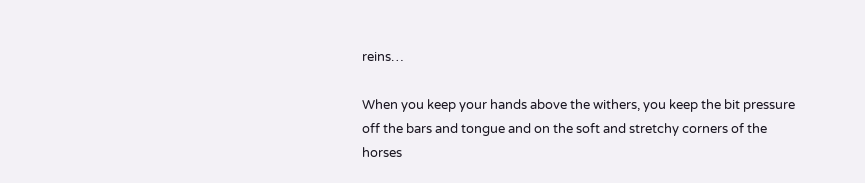reins…

When you keep your hands above the withers, you keep the bit pressure off the bars and tongue and on the soft and stretchy corners of the horses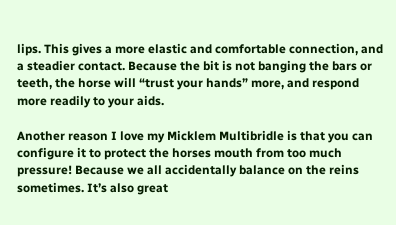lips. This gives a more elastic and comfortable connection, and a steadier contact. Because the bit is not banging the bars or teeth, the horse will “trust your hands” more, and respond more readily to your aids.

Another reason I love my Micklem Multibridle is that you can configure it to protect the horses mouth from too much pressure! Because we all accidentally balance on the reins sometimes. It’s also great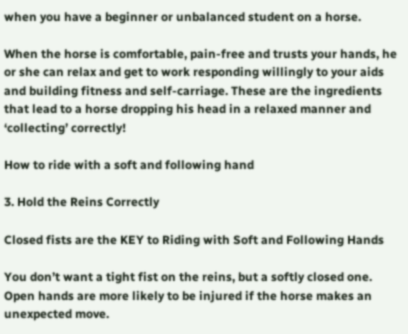when you have a beginner or unbalanced student on a horse.

When the horse is comfortable, pain-free and trusts your hands, he or she can relax and get to work responding willingly to your aids and building fitness and self-carriage. These are the ingredients that lead to a horse dropping his head in a relaxed manner and ‘collecting’ correctly!

How to ride with a soft and following hand

3. Hold the Reins Correctly

Closed fists are the KEY to Riding with Soft and Following Hands

You don’t want a tight fist on the reins, but a softly closed one. Open hands are more likely to be injured if the horse makes an unexpected move.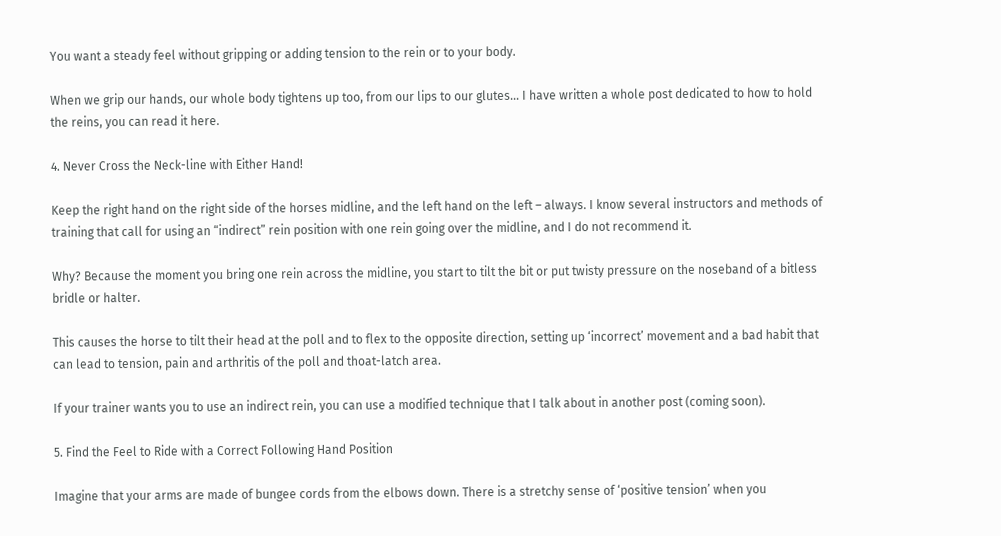You want a steady feel without gripping or adding tension to the rein or to your body.

When we grip our hands, our whole body tightens up too, from our lips to our glutes… I have written a whole post dedicated to how to hold the reins, you can read it here.

4. Never Cross the Neck-line with Either Hand!

Keep the right hand on the right side of the horses midline, and the left hand on the left – always. I know several instructors and methods of training that call for using an “indirect” rein position with one rein going over the midline, and I do not recommend it.

Why? Because the moment you bring one rein across the midline, you start to tilt the bit or put twisty pressure on the noseband of a bitless bridle or halter.

This causes the horse to tilt their head at the poll and to flex to the opposite direction, setting up ‘incorrect’ movement and a bad habit that can lead to tension, pain and arthritis of the poll and thoat-latch area.

If your trainer wants you to use an indirect rein, you can use a modified technique that I talk about in another post (coming soon).

5. Find the Feel to Ride with a Correct Following Hand Position

Imagine that your arms are made of bungee cords from the elbows down. There is a stretchy sense of ‘positive tension’ when you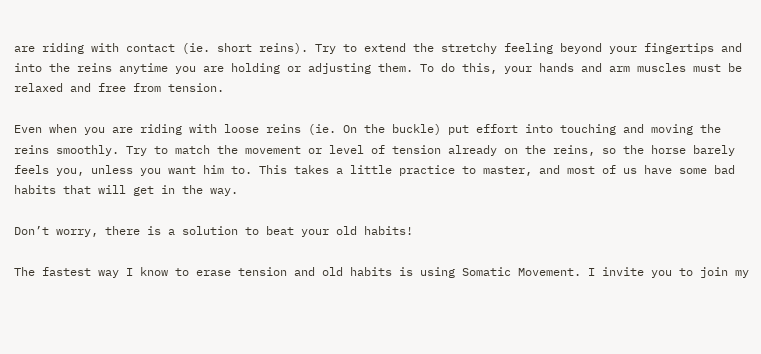are riding with contact (ie. short reins). Try to extend the stretchy feeling beyond your fingertips and into the reins anytime you are holding or adjusting them. To do this, your hands and arm muscles must be relaxed and free from tension.

Even when you are riding with loose reins (ie. On the buckle) put effort into touching and moving the reins smoothly. Try to match the movement or level of tension already on the reins, so the horse barely feels you, unless you want him to. This takes a little practice to master, and most of us have some bad habits that will get in the way.

Don’t worry, there is a solution to beat your old habits!

The fastest way I know to erase tension and old habits is using Somatic Movement. I invite you to join my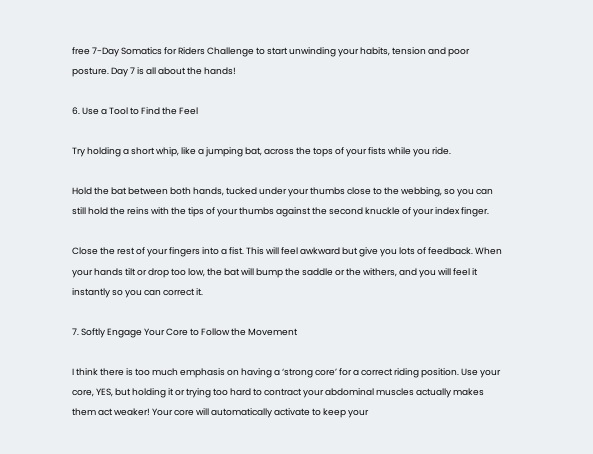free 7-Day Somatics for Riders Challenge to start unwinding your habits, tension and poor posture. Day 7 is all about the hands!

6. Use a Tool to Find the Feel

Try holding a short whip, like a jumping bat, across the tops of your fists while you ride.

Hold the bat between both hands, tucked under your thumbs close to the webbing, so you can still hold the reins with the tips of your thumbs against the second knuckle of your index finger.

Close the rest of your fingers into a fist. This will feel awkward but give you lots of feedback. When your hands tilt or drop too low, the bat will bump the saddle or the withers, and you will feel it instantly so you can correct it.

7. Softly Engage Your Core to Follow the Movement

I think there is too much emphasis on having a ‘strong core’ for a correct riding position. Use your core, YES, but holding it or trying too hard to contract your abdominal muscles actually makes them act weaker! Your core will automatically activate to keep your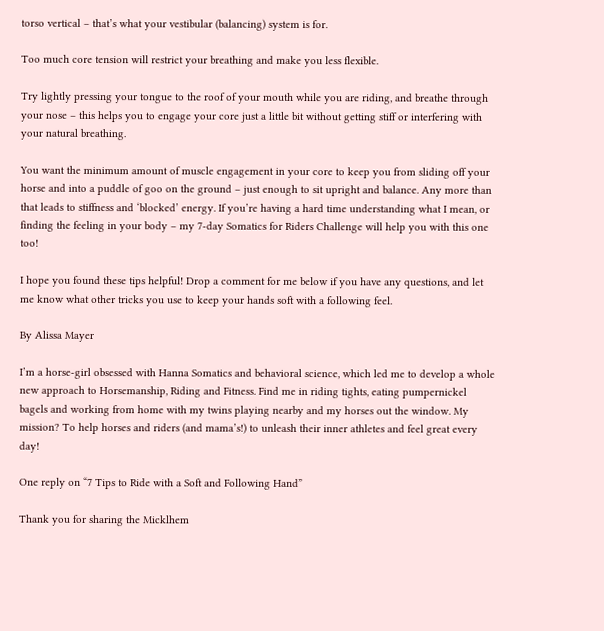torso vertical – that’s what your vestibular (balancing) system is for.

Too much core tension will restrict your breathing and make you less flexible.

Try lightly pressing your tongue to the roof of your mouth while you are riding, and breathe through your nose – this helps you to engage your core just a little bit without getting stiff or interfering with your natural breathing.

You want the minimum amount of muscle engagement in your core to keep you from sliding off your horse and into a puddle of goo on the ground – just enough to sit upright and balance. Any more than that leads to stiffness and ‘blocked’ energy. If you’re having a hard time understanding what I mean, or finding the feeling in your body – my 7-day Somatics for Riders Challenge will help you with this one too!

I hope you found these tips helpful! Drop a comment for me below if you have any questions, and let me know what other tricks you use to keep your hands soft with a following feel.

By Alissa Mayer

I’m a horse-girl obsessed with Hanna Somatics and behavioral science, which led me to develop a whole new approach to Horsemanship, Riding and Fitness. Find me in riding tights, eating pumpernickel bagels and working from home with my twins playing nearby and my horses out the window. My mission? To help horses and riders (and mama’s!) to unleash their inner athletes and feel great every day!

One reply on “7 Tips to Ride with a Soft and Following Hand”

Thank you for sharing the Micklhem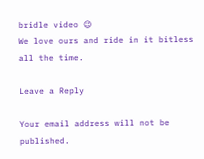bridle video 😉
We love ours and ride in it bitless all the time.

Leave a Reply

Your email address will not be published.